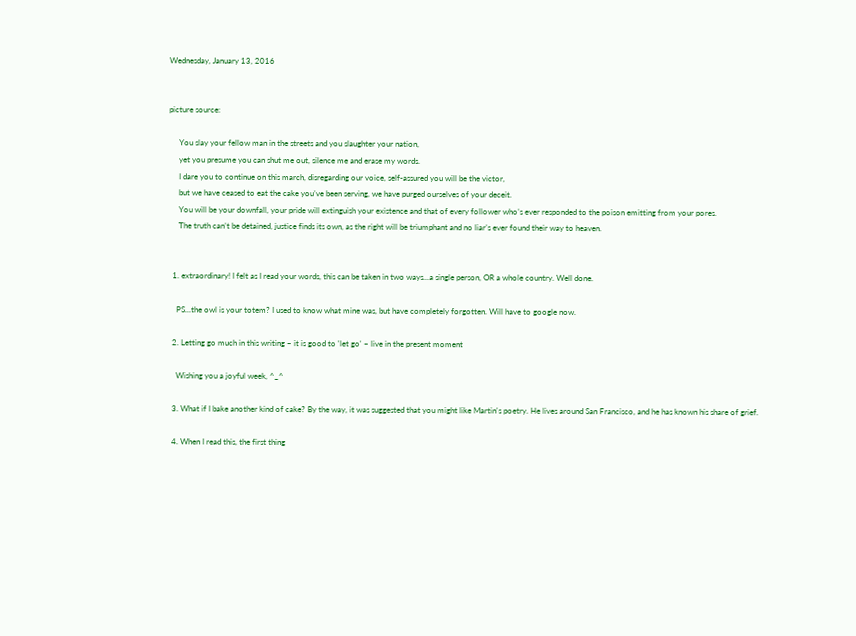Wednesday, January 13, 2016


picture source:

     You slay your fellow man in the streets and you slaughter your nation,
     yet you presume you can shut me out, silence me and erase my words.
     I dare you to continue on this march, disregarding our voice, self-assured you will be the victor,
     but we have ceased to eat the cake you’ve been serving, we have purged ourselves of your deceit.
     You will be your downfall, your pride will extinguish your existence and that of every follower who’s ever responded to the poison emitting from your pores.
     The truth can’t be detained, justice finds its own, as the right will be triumphant and no liar’s ever found their way to heaven.


  1. extraordinary! I felt as I read your words, this can be taken in two ways...a single person, OR a whole country. Well done.

    PS...the owl is your totem? I used to know what mine was, but have completely forgotten. Will have to google now.

  2. Letting go much in this writing ~ it is good to 'let go' ~ live in the present moment

    Wishing you a joyful week, ^_^

  3. What if I bake another kind of cake? By the way, it was suggested that you might like Martin's poetry. He lives around San Francisco, and he has known his share of grief.

  4. When I read this, the first thing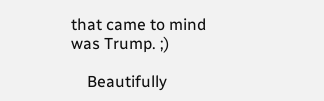that came to mind was Trump. ;)

    Beautifully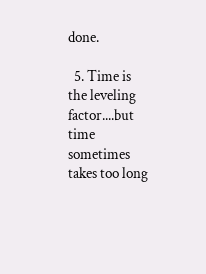done.

  5. Time is the leveling factor....but time sometimes takes too long